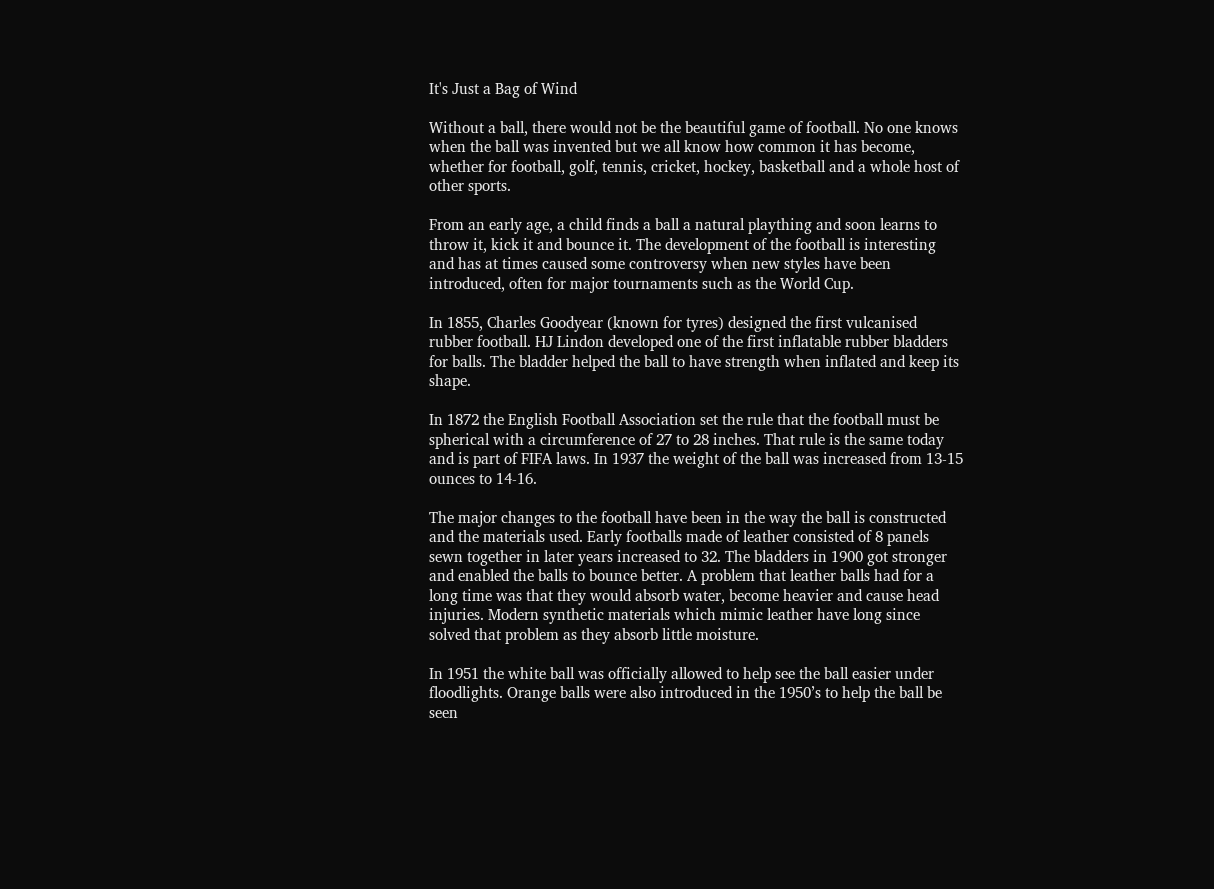It's Just a Bag of Wind

Without a ball, there would not be the beautiful game of football. No one knows when the ball was invented but we all know how common it has become, whether for football, golf, tennis, cricket, hockey, basketball and a whole host of other sports.

From an early age, a child finds a ball a natural plaything and soon learns to throw it, kick it and bounce it. The development of the football is interesting and has at times caused some controversy when new styles have been introduced, often for major tournaments such as the World Cup.

In 1855, Charles Goodyear (known for tyres) designed the first vulcanised rubber football. HJ Lindon developed one of the first inflatable rubber bladders for balls. The bladder helped the ball to have strength when inflated and keep its shape.

In 1872 the English Football Association set the rule that the football must be spherical with a circumference of 27 to 28 inches. That rule is the same today and is part of FIFA laws. In 1937 the weight of the ball was increased from 13-15 ounces to 14-16.

The major changes to the football have been in the way the ball is constructed and the materials used. Early footballs made of leather consisted of 8 panels sewn together in later years increased to 32. The bladders in 1900 got stronger and enabled the balls to bounce better. A problem that leather balls had for a long time was that they would absorb water, become heavier and cause head injuries. Modern synthetic materials which mimic leather have long since solved that problem as they absorb little moisture.

In 1951 the white ball was officially allowed to help see the ball easier under floodlights. Orange balls were also introduced in the 1950’s to help the ball be seen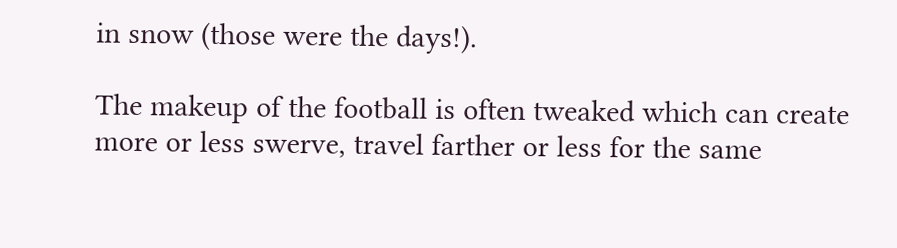in snow (those were the days!).

The makeup of the football is often tweaked which can create more or less swerve, travel farther or less for the same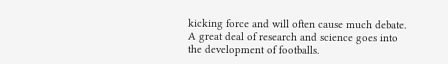kicking force and will often cause much debate. A great deal of research and science goes into the development of footballs.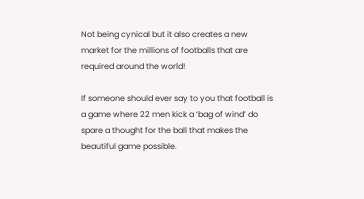Not being cynical but it also creates a new market for the millions of footballs that are required around the world!

If someone should ever say to you that football is a game where 22 men kick a ‘bag of wind’ do spare a thought for the ball that makes the beautiful game possible.